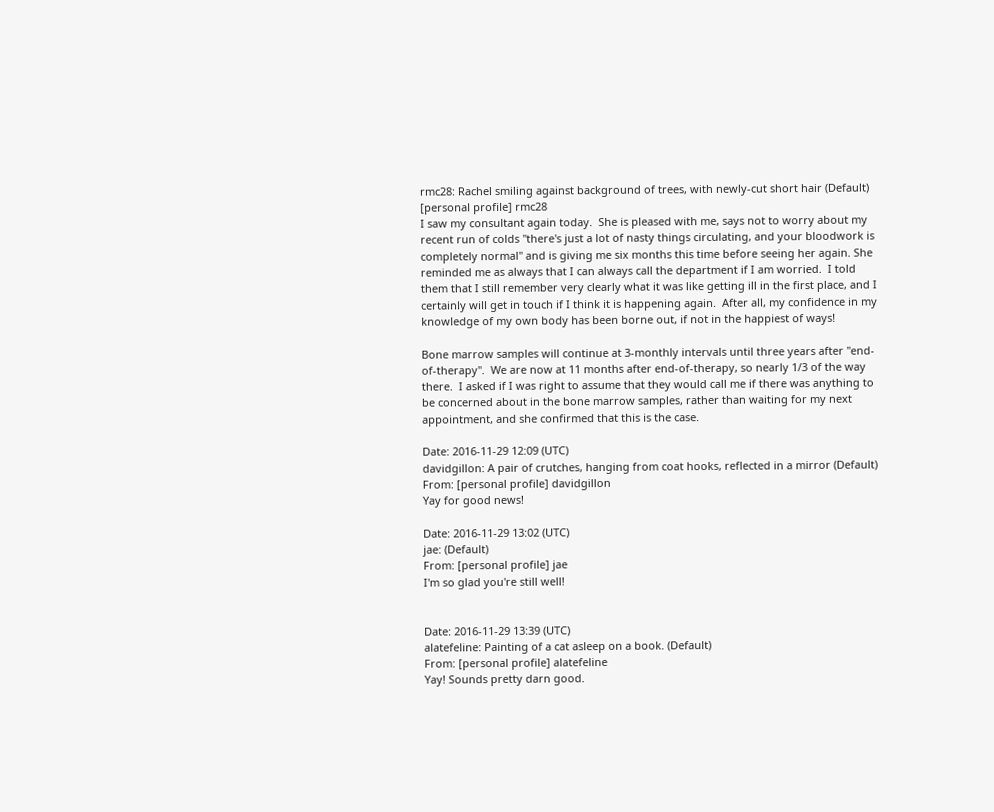rmc28: Rachel smiling against background of trees, with newly-cut short hair (Default)
[personal profile] rmc28
I saw my consultant again today.  She is pleased with me, says not to worry about my recent run of colds "there's just a lot of nasty things circulating, and your bloodwork is completely normal" and is giving me six months this time before seeing her again. She reminded me as always that I can always call the department if I am worried.  I told them that I still remember very clearly what it was like getting ill in the first place, and I certainly will get in touch if I think it is happening again.  After all, my confidence in my knowledge of my own body has been borne out, if not in the happiest of ways!

Bone marrow samples will continue at 3-monthly intervals until three years after "end-of-therapy".  We are now at 11 months after end-of-therapy, so nearly 1/3 of the way there.  I asked if I was right to assume that they would call me if there was anything to be concerned about in the bone marrow samples, rather than waiting for my next appointment, and she confirmed that this is the case.

Date: 2016-11-29 12:09 (UTC)
davidgillon: A pair of crutches, hanging from coat hooks, reflected in a mirror (Default)
From: [personal profile] davidgillon
Yay for good news!

Date: 2016-11-29 13:02 (UTC)
jae: (Default)
From: [personal profile] jae
I'm so glad you're still well!


Date: 2016-11-29 13:39 (UTC)
alatefeline: Painting of a cat asleep on a book. (Default)
From: [personal profile] alatefeline
Yay! Sounds pretty darn good.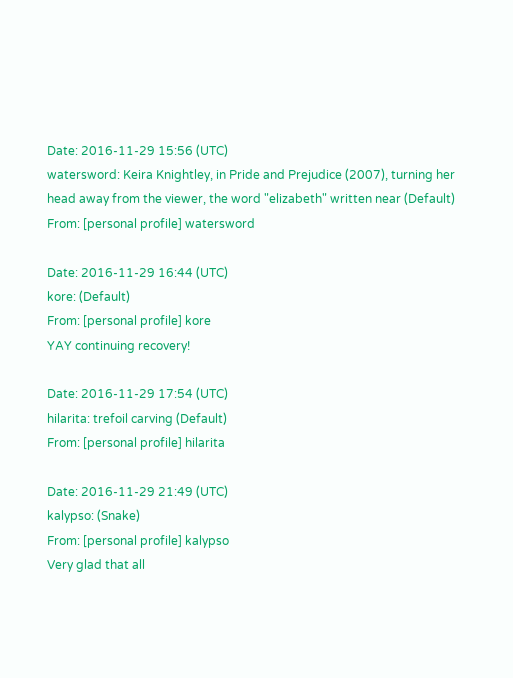Date: 2016-11-29 15:56 (UTC)
watersword: Keira Knightley, in Pride and Prejudice (2007), turning her head away from the viewer, the word "elizabeth" written near (Default)
From: [personal profile] watersword

Date: 2016-11-29 16:44 (UTC)
kore: (Default)
From: [personal profile] kore
YAY continuing recovery!

Date: 2016-11-29 17:54 (UTC)
hilarita: trefoil carving (Default)
From: [personal profile] hilarita

Date: 2016-11-29 21:49 (UTC)
kalypso: (Snake)
From: [personal profile] kalypso
Very glad that all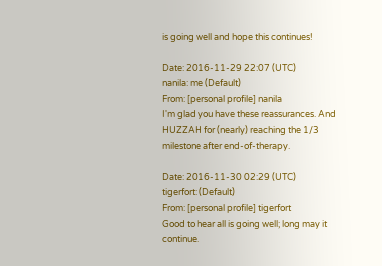is going well and hope this continues!

Date: 2016-11-29 22:07 (UTC)
nanila: me (Default)
From: [personal profile] nanila
I'm glad you have these reassurances. And HUZZAH for (nearly) reaching the 1/3 milestone after end-of-therapy.

Date: 2016-11-30 02:29 (UTC)
tigerfort: (Default)
From: [personal profile] tigerfort
Good to hear all is going well; long may it continue.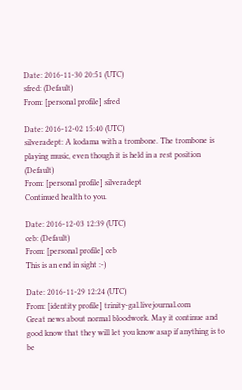Date: 2016-11-30 20:51 (UTC)
sfred: (Default)
From: [personal profile] sfred

Date: 2016-12-02 15:40 (UTC)
silveradept: A kodama with a trombone. The trombone is playing music, even though it is held in a rest position (Default)
From: [personal profile] silveradept
Continued health to you.

Date: 2016-12-03 12:39 (UTC)
ceb: (Default)
From: [personal profile] ceb
This is an end in sight :-)

Date: 2016-11-29 12:24 (UTC)
From: [identity profile] trinity-gal.livejournal.com
Great news about normal bloodwork. May it continue and good know that they will let you know asap if anything is to be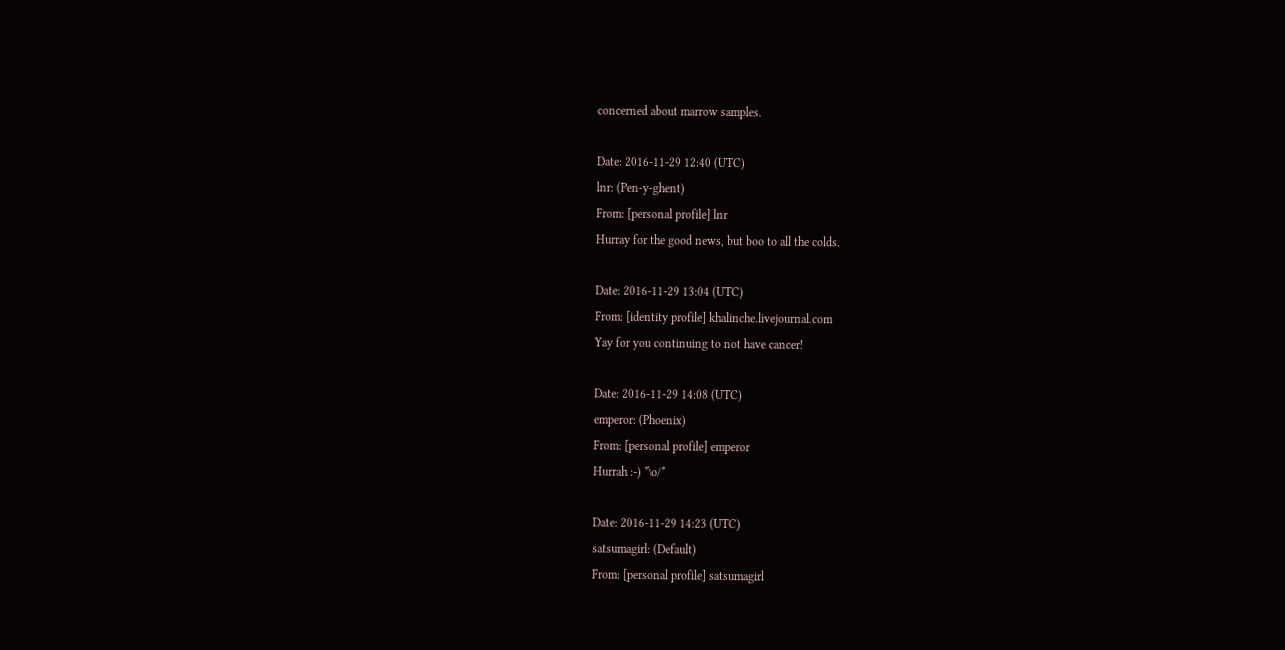concerned about marrow samples.

Date: 2016-11-29 12:40 (UTC)
lnr: (Pen-y-ghent)
From: [personal profile] lnr
Hurray for the good news, but boo to all the colds.

Date: 2016-11-29 13:04 (UTC)
From: [identity profile] khalinche.livejournal.com
Yay for you continuing to not have cancer!

Date: 2016-11-29 14:08 (UTC)
emperor: (Phoenix)
From: [personal profile] emperor
Hurrah :-) *\o/*

Date: 2016-11-29 14:23 (UTC)
satsumagirl: (Default)
From: [personal profile] satsumagirl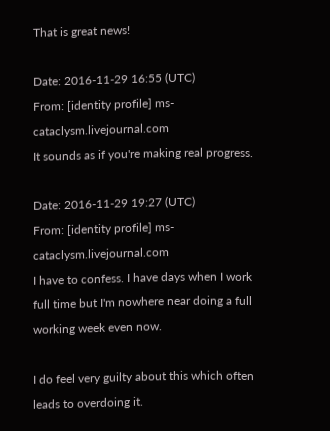That is great news!

Date: 2016-11-29 16:55 (UTC)
From: [identity profile] ms-cataclysm.livejournal.com
It sounds as if you're making real progress.

Date: 2016-11-29 19:27 (UTC)
From: [identity profile] ms-cataclysm.livejournal.com
I have to confess. I have days when I work full time but I'm nowhere near doing a full working week even now.

I do feel very guilty about this which often leads to overdoing it.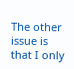The other issue is that I only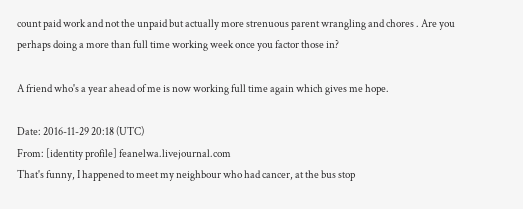count paid work and not the unpaid but actually more strenuous parent wrangling and chores . Are you perhaps doing a more than full time working week once you factor those in?

A friend who's a year ahead of me is now working full time again which gives me hope.

Date: 2016-11-29 20:18 (UTC)
From: [identity profile] feanelwa.livejournal.com
That's funny, I happened to meet my neighbour who had cancer, at the bus stop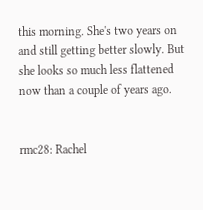this morning. She's two years on and still getting better slowly. But she looks so much less flattened now than a couple of years ago.


rmc28: Rachel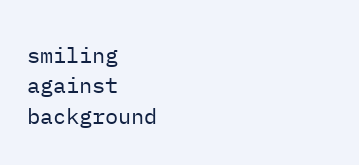smiling against background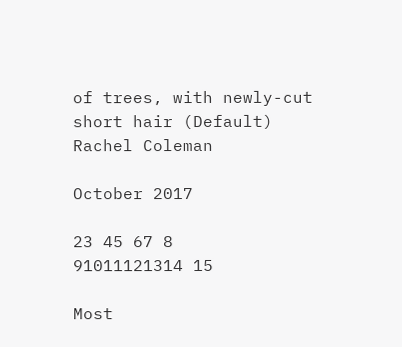of trees, with newly-cut short hair (Default)
Rachel Coleman

October 2017

23 45 67 8
91011121314 15

Most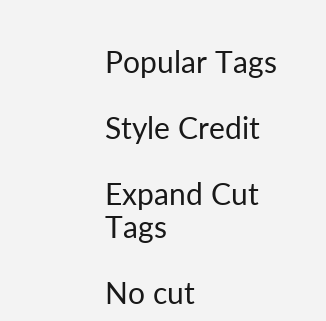Popular Tags

Style Credit

Expand Cut Tags

No cut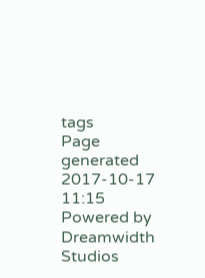tags
Page generated 2017-10-17 11:15
Powered by Dreamwidth Studios